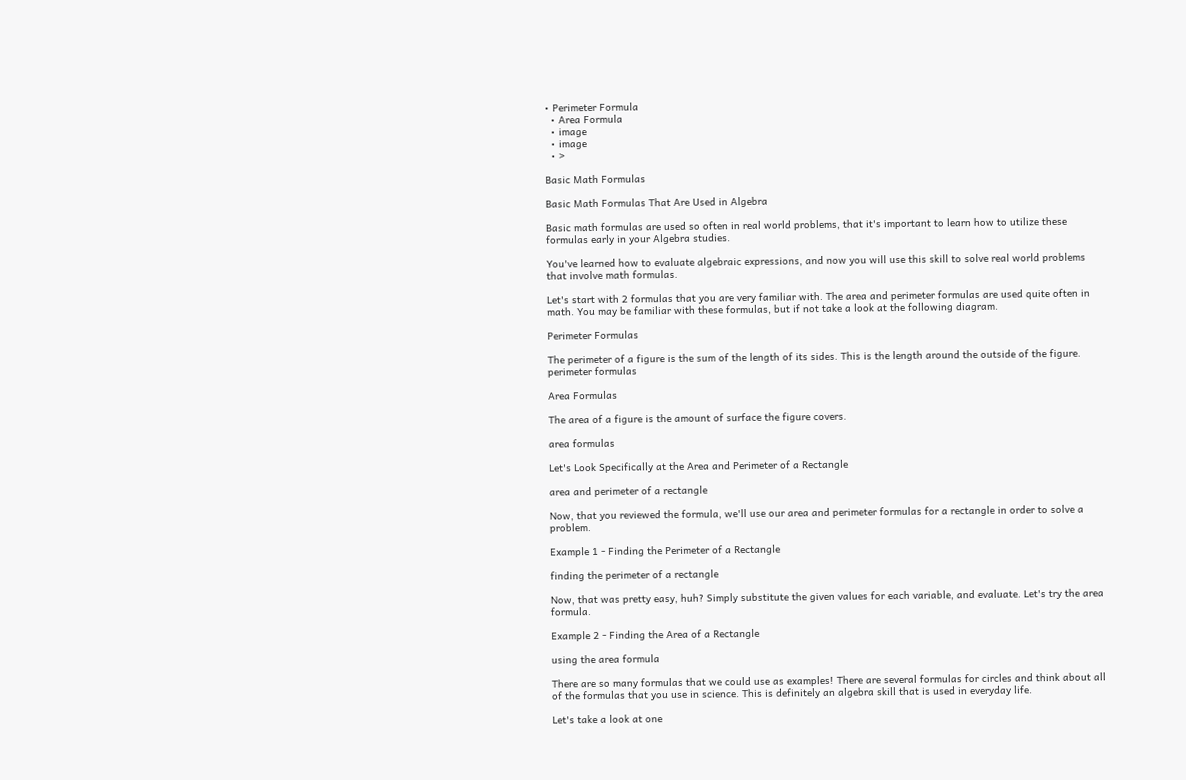• Perimeter Formula
  • Area Formula
  • image
  • image
  • >

Basic Math Formulas

Basic Math Formulas That Are Used in Algebra

Basic math formulas are used so often in real world problems, that it's important to learn how to utilize these formulas early in your Algebra studies.

You've learned how to evaluate algebraic expressions, and now you will use this skill to solve real world problems that involve math formulas.

Let's start with 2 formulas that you are very familiar with. The area and perimeter formulas are used quite often in math. You may be familiar with these formulas, but if not take a look at the following diagram.

Perimeter Formulas

The perimeter of a figure is the sum of the length of its sides. This is the length around the outside of the figure. perimeter formulas

Area Formulas

The area of a figure is the amount of surface the figure covers.

area formulas

Let's Look Specifically at the Area and Perimeter of a Rectangle

area and perimeter of a rectangle

Now, that you reviewed the formula, we'll use our area and perimeter formulas for a rectangle in order to solve a problem.

Example 1 - Finding the Perimeter of a Rectangle

finding the perimeter of a rectangle

Now, that was pretty easy, huh? Simply substitute the given values for each variable, and evaluate. Let's try the area formula.

Example 2 - Finding the Area of a Rectangle

using the area formula

There are so many formulas that we could use as examples! There are several formulas for circles and think about all of the formulas that you use in science. This is definitely an algebra skill that is used in everyday life.

Let's take a look at one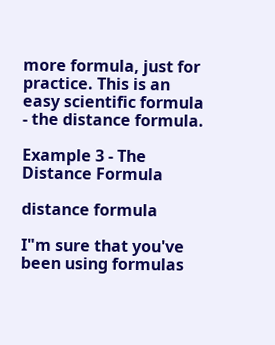more formula, just for practice. This is an easy scientific formula - the distance formula.

Example 3 - The Distance Formula

distance formula

I"m sure that you've been using formulas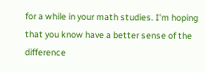for a while in your math studies. I'm hoping that you know have a better sense of the difference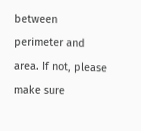between perimeter and area. If not, please make sure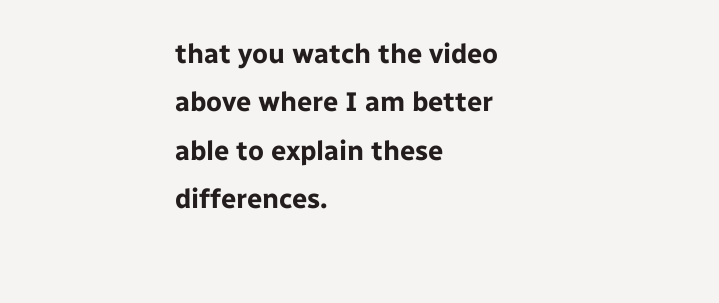that you watch the video above where I am better able to explain these differences.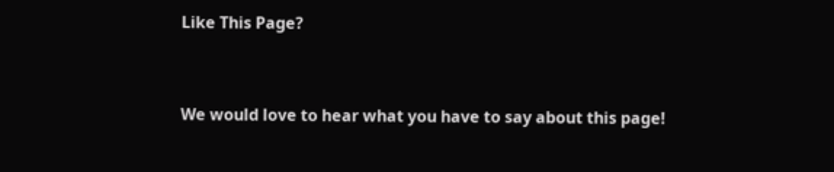Like This Page?


We would love to hear what you have to say about this page!